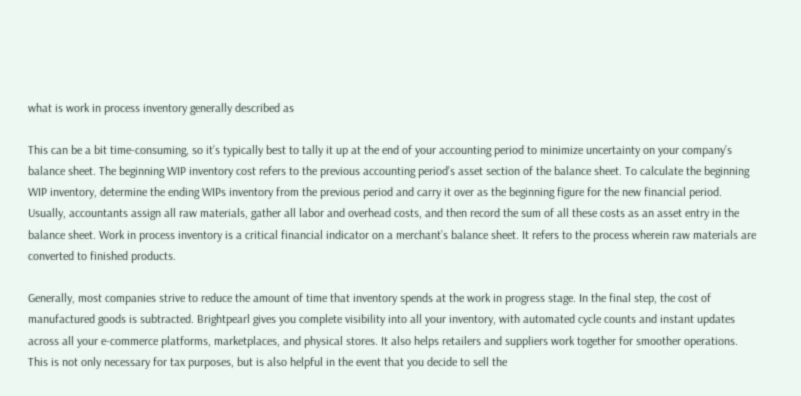what is work in process inventory generally described as

This can be a bit time-consuming, so it’s typically best to tally it up at the end of your accounting period to minimize uncertainty on your company’s balance sheet. The beginning WIP inventory cost refers to the previous accounting period’s asset section of the balance sheet. To calculate the beginning WIP inventory, determine the ending WIPs inventory from the previous period and carry it over as the beginning figure for the new financial period. Usually, accountants assign all raw materials, gather all labor and overhead costs, and then record the sum of all these costs as an asset entry in the balance sheet. Work in process inventory is a critical financial indicator on a merchant’s balance sheet. It refers to the process wherein raw materials are converted to finished products.

Generally, most companies strive to reduce the amount of time that inventory spends at the work in progress stage. In the final step, the cost of manufactured goods is subtracted. Brightpearl gives you complete visibility into all your inventory, with automated cycle counts and instant updates across all your e-commerce platforms, marketplaces, and physical stores. It also helps retailers and suppliers work together for smoother operations. This is not only necessary for tax purposes, but is also helpful in the event that you decide to sell the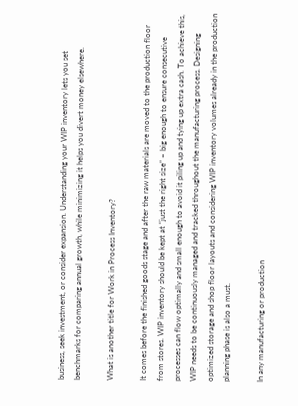business, seek investment, or consider expansion. Understanding your WIP inventory lets you set benchmarks for comparing annual growth, while minimizing it helps you divert money elsewhere.

What is another title for Work in Process Inventory?

It comes before the finished goods stage and after the raw materials are moved to the production floor from stores. WIP inventory should be kept at “just the right size” – big enough to ensure consecutive processes can flow optimally and small enough to avoid it piling up and tying up extra cash. To achieve this, WIP needs to be continuously managed and tracked throughout the manufacturing process. Designing optimized storage and shop floor layouts and considering WIP inventory volumes already in the production planning phase is also a must.

In any manufacturing or production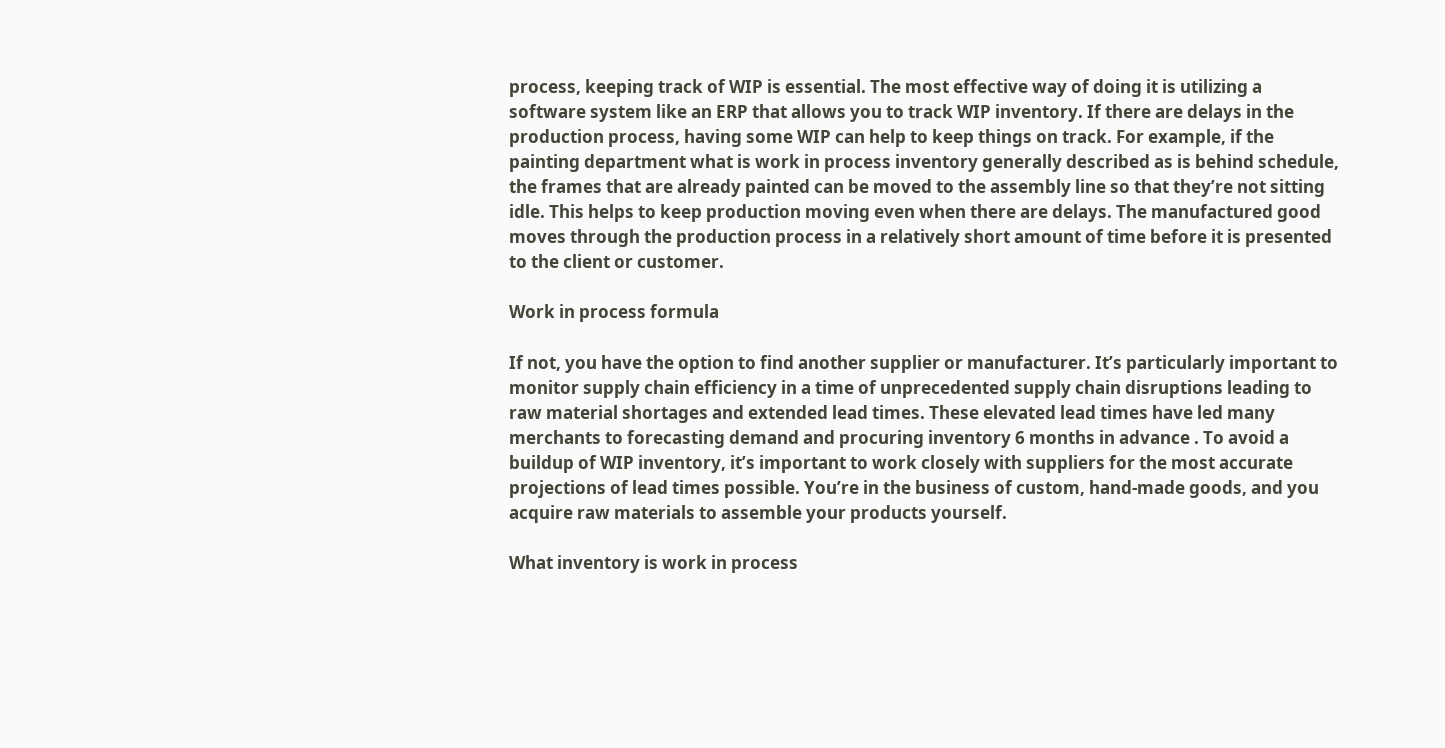process, keeping track of WIP is essential. The most effective way of doing it is utilizing a software system like an ERP that allows you to track WIP inventory. If there are delays in the production process, having some WIP can help to keep things on track. For example, if the painting department what is work in process inventory generally described as is behind schedule, the frames that are already painted can be moved to the assembly line so that they’re not sitting idle. This helps to keep production moving even when there are delays. The manufactured good moves through the production process in a relatively short amount of time before it is presented to the client or customer.

Work in process formula

If not, you have the option to find another supplier or manufacturer. It’s particularly important to monitor supply chain efficiency in a time of unprecedented supply chain disruptions leading to raw material shortages and extended lead times. These elevated lead times have led many merchants to forecasting demand and procuring inventory 6 months in advance . To avoid a buildup of WIP inventory, it’s important to work closely with suppliers for the most accurate projections of lead times possible. You’re in the business of custom, hand-made goods, and you acquire raw materials to assemble your products yourself.

What inventory is work in process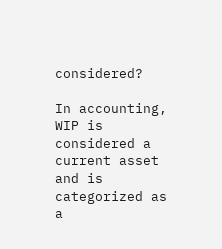considered?

In accounting, WIP is considered a current asset and is categorized as a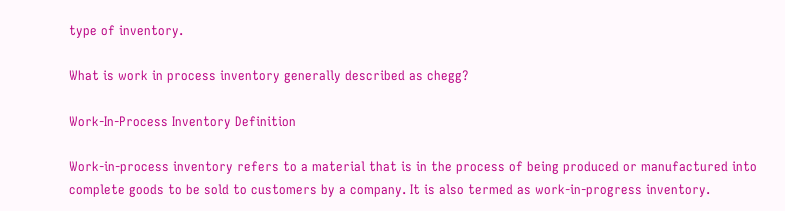type of inventory.

What is work in process inventory generally described as chegg?

Work-In-Process Inventory Definition

Work-in-process inventory refers to a material that is in the process of being produced or manufactured into complete goods to be sold to customers by a company. It is also termed as work-in-progress inventory.